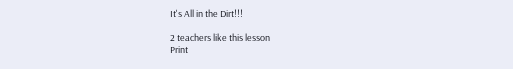It's All in the Dirt!!!

2 teachers like this lesson
Print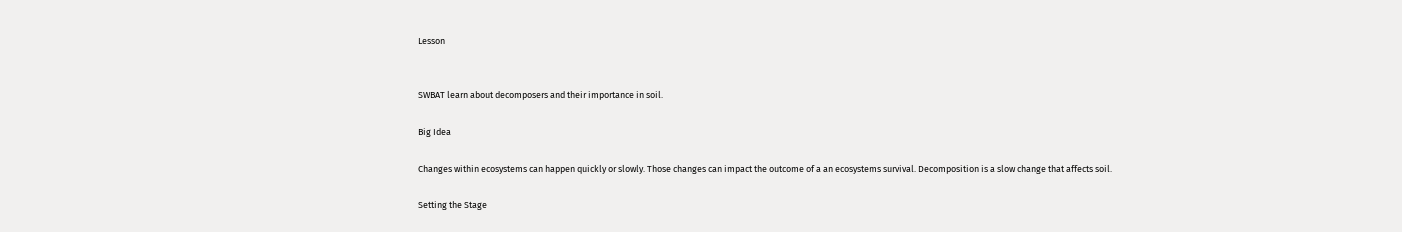Lesson


SWBAT learn about decomposers and their importance in soil.

Big Idea

Changes within ecosystems can happen quickly or slowly. Those changes can impact the outcome of a an ecosystems survival. Decomposition is a slow change that affects soil.

Setting the Stage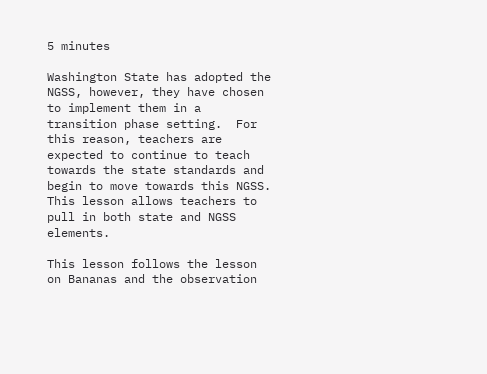5 minutes

Washington State has adopted the NGSS, however, they have chosen to implement them in a transition phase setting.  For this reason, teachers are expected to continue to teach towards the state standards and begin to move towards this NGSS.  This lesson allows teachers to pull in both state and NGSS elements.

This lesson follows the lesson on Bananas and the observation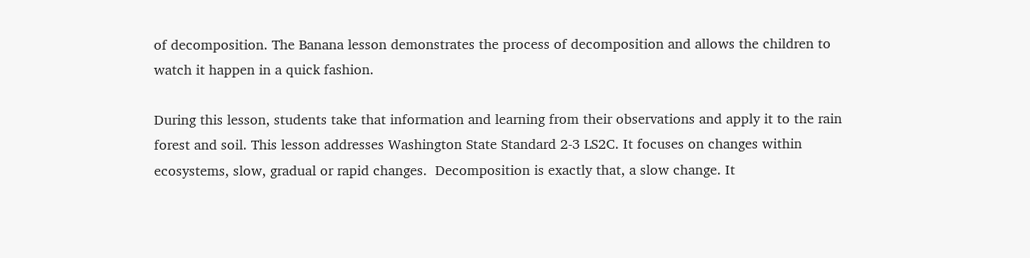of decomposition. The Banana lesson demonstrates the process of decomposition and allows the children to watch it happen in a quick fashion.

During this lesson, students take that information and learning from their observations and apply it to the rain forest and soil. This lesson addresses Washington State Standard 2-3 LS2C. It focuses on changes within ecosystems, slow, gradual or rapid changes.  Decomposition is exactly that, a slow change. It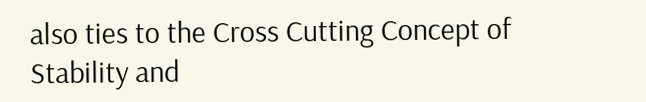also ties to the Cross Cutting Concept of Stability and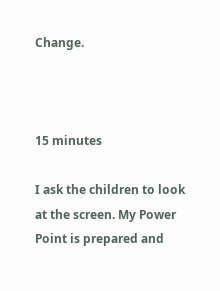Change.



15 minutes

I ask the children to look at the screen. My Power Point is prepared and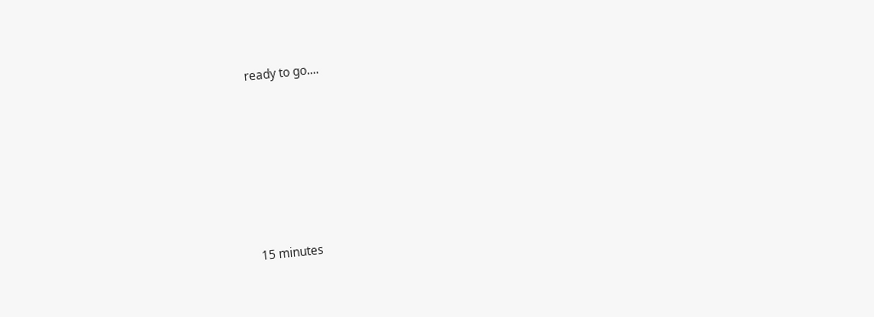ready to go....






15 minutes